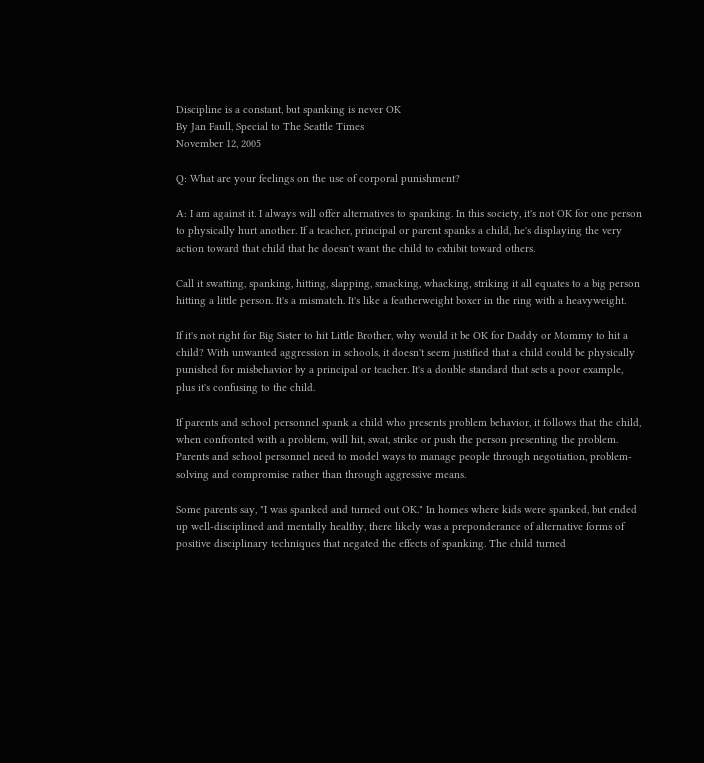Discipline is a constant, but spanking is never OK
By Jan Faull, Special to The Seattle Times
November 12, 2005

Q: What are your feelings on the use of corporal punishment?

A: I am against it. I always will offer alternatives to spanking. In this society, it's not OK for one person to physically hurt another. If a teacher, principal or parent spanks a child, he's displaying the very action toward that child that he doesn't want the child to exhibit toward others.

Call it swatting, spanking, hitting, slapping, smacking, whacking, striking it all equates to a big person hitting a little person. It's a mismatch. It's like a featherweight boxer in the ring with a heavyweight.

If it's not right for Big Sister to hit Little Brother, why would it be OK for Daddy or Mommy to hit a child? With unwanted aggression in schools, it doesn't seem justified that a child could be physically punished for misbehavior by a principal or teacher. It's a double standard that sets a poor example, plus it's confusing to the child.

If parents and school personnel spank a child who presents problem behavior, it follows that the child, when confronted with a problem, will hit, swat, strike or push the person presenting the problem. Parents and school personnel need to model ways to manage people through negotiation, problem-solving and compromise rather than through aggressive means.

Some parents say, "I was spanked and turned out OK." In homes where kids were spanked, but ended up well-disciplined and mentally healthy, there likely was a preponderance of alternative forms of positive disciplinary techniques that negated the effects of spanking. The child turned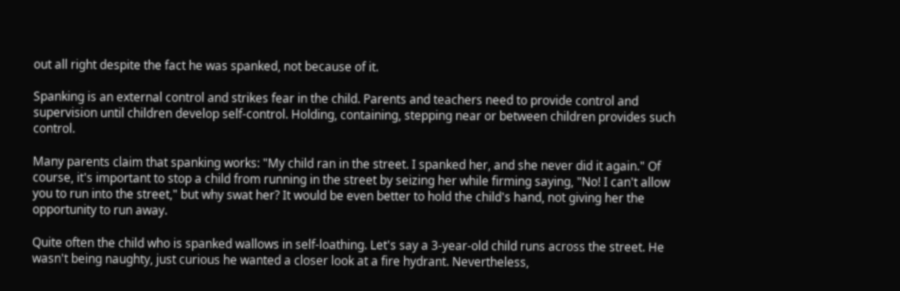out all right despite the fact he was spanked, not because of it.

Spanking is an external control and strikes fear in the child. Parents and teachers need to provide control and supervision until children develop self-control. Holding, containing, stepping near or between children provides such control.

Many parents claim that spanking works: "My child ran in the street. I spanked her, and she never did it again." Of course, it's important to stop a child from running in the street by seizing her while firming saying, "No! I can't allow you to run into the street," but why swat her? It would be even better to hold the child's hand, not giving her the opportunity to run away.

Quite often the child who is spanked wallows in self-loathing. Let's say a 3-year-old child runs across the street. He wasn't being naughty, just curious he wanted a closer look at a fire hydrant. Nevertheless,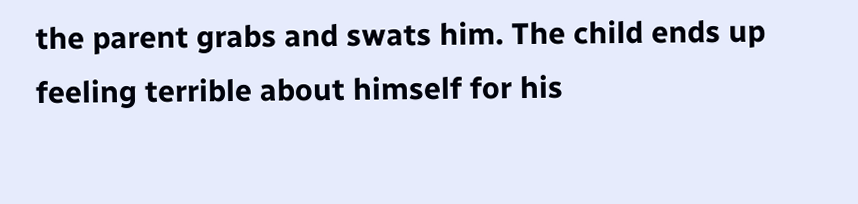the parent grabs and swats him. The child ends up feeling terrible about himself for his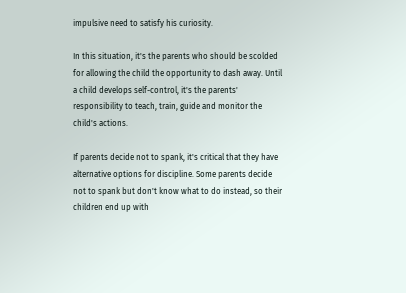impulsive need to satisfy his curiosity.

In this situation, it's the parents who should be scolded for allowing the child the opportunity to dash away. Until a child develops self-control, it's the parents' responsibility to teach, train, guide and monitor the child's actions.

If parents decide not to spank, it's critical that they have alternative options for discipline. Some parents decide not to spank but don't know what to do instead, so their children end up with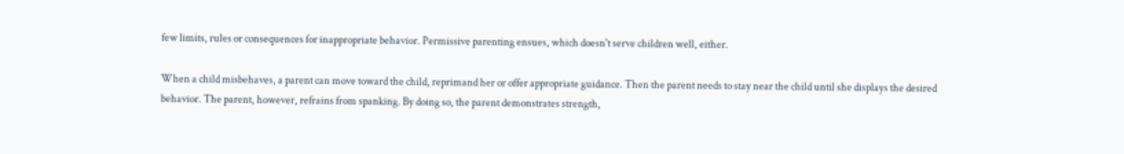few limits, rules or consequences for inappropriate behavior. Permissive parenting ensues, which doesn't serve children well, either.

When a child misbehaves, a parent can move toward the child, reprimand her or offer appropriate guidance. Then the parent needs to stay near the child until she displays the desired behavior. The parent, however, refrains from spanking. By doing so, the parent demonstrates strength,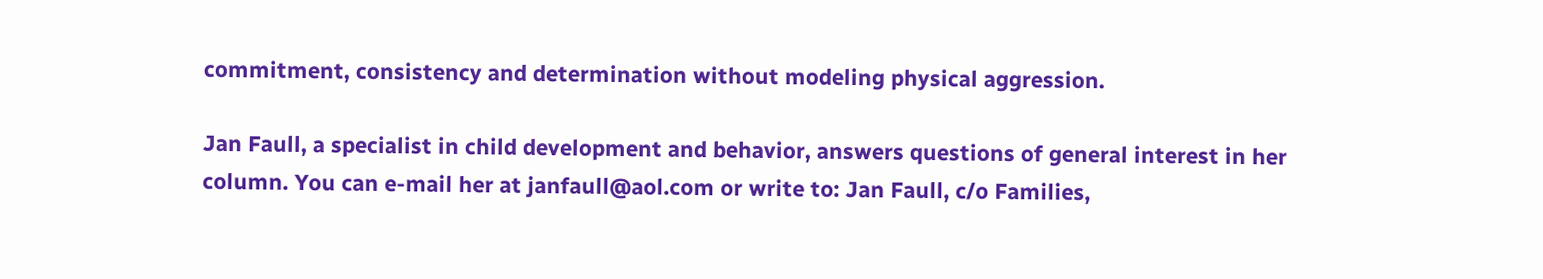commitment, consistency and determination without modeling physical aggression.

Jan Faull, a specialist in child development and behavior, answers questions of general interest in her column. You can e-mail her at janfaull@aol.com or write to: Jan Faull, c/o Families,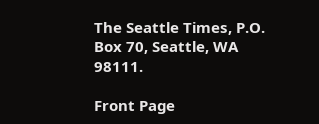The Seattle Times, P.O. Box 70, Seattle, WA 98111.

Front Page